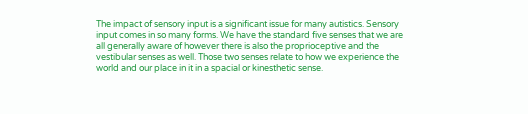The impact of sensory input is a significant issue for many autistics. Sensory input comes in so many forms. We have the standard five senses that we are all generally aware of however there is also the proprioceptive and the vestibular senses as well. Those two senses relate to how we experience the world and our place in it in a spacial or kinesthetic sense.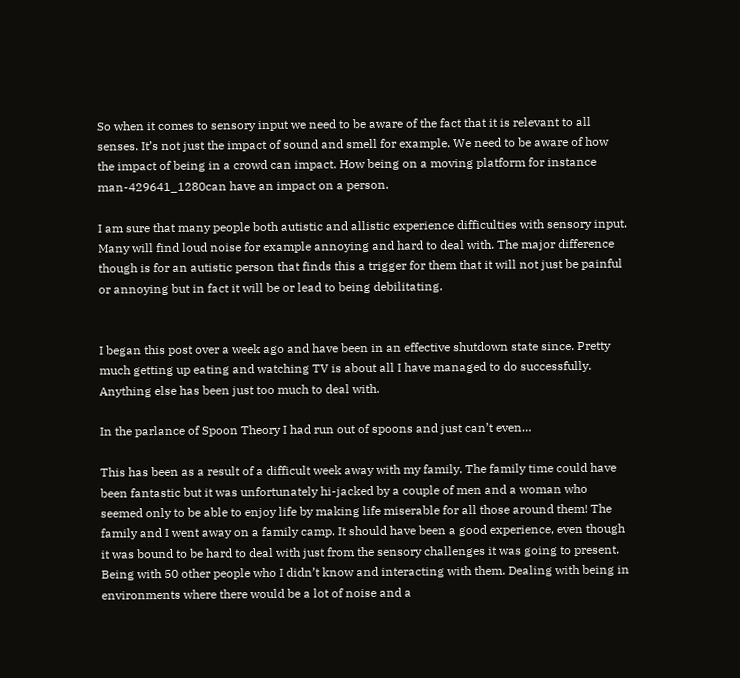So when it comes to sensory input we need to be aware of the fact that it is relevant to all senses. It’s not just the impact of sound and smell for example. We need to be aware of how the impact of being in a crowd can impact. How being on a moving platform for instance man-429641_1280can have an impact on a person.

I am sure that many people both autistic and allistic experience difficulties with sensory input. Many will find loud noise for example annoying and hard to deal with. The major difference though is for an autistic person that finds this a trigger for them that it will not just be painful or annoying but in fact it will be or lead to being debilitating.


I began this post over a week ago and have been in an effective shutdown state since. Pretty much getting up eating and watching TV is about all I have managed to do successfully. Anything else has been just too much to deal with.

In the parlance of Spoon Theory I had run out of spoons and just can’t even…

This has been as a result of a difficult week away with my family. The family time could have been fantastic but it was unfortunately hi-jacked by a couple of men and a woman who seemed only to be able to enjoy life by making life miserable for all those around them! The family and I went away on a family camp. It should have been a good experience, even though it was bound to be hard to deal with just from the sensory challenges it was going to present. Being with 50 other people who I didn’t know and interacting with them. Dealing with being in environments where there would be a lot of noise and a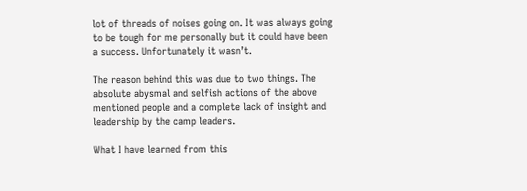lot of threads of noises going on. It was always going to be tough for me personally but it could have been a success. Unfortunately it wasn’t.

The reason behind this was due to two things. The absolute abysmal and selfish actions of the above mentioned people and a complete lack of insight and leadership by the camp leaders.

What I have learned from this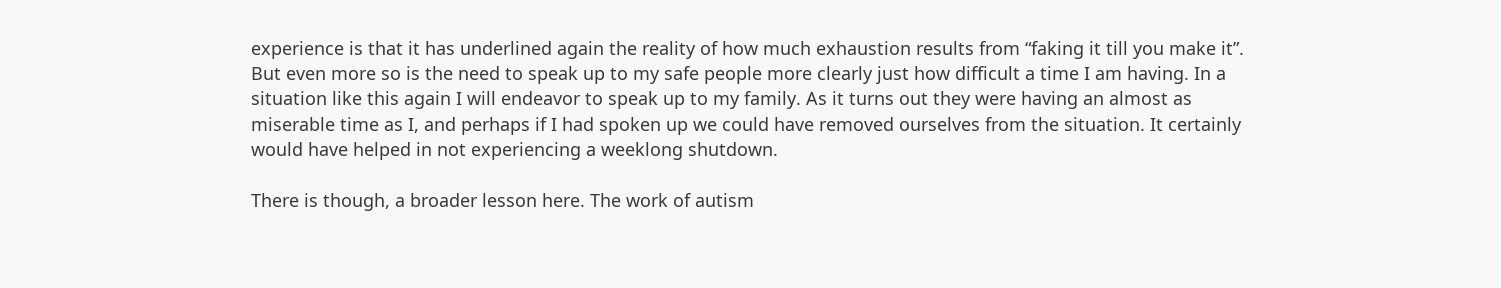experience is that it has underlined again the reality of how much exhaustion results from “faking it till you make it”. But even more so is the need to speak up to my safe people more clearly just how difficult a time I am having. In a situation like this again I will endeavor to speak up to my family. As it turns out they were having an almost as miserable time as I, and perhaps if I had spoken up we could have removed ourselves from the situation. It certainly would have helped in not experiencing a weeklong shutdown.

There is though, a broader lesson here. The work of autism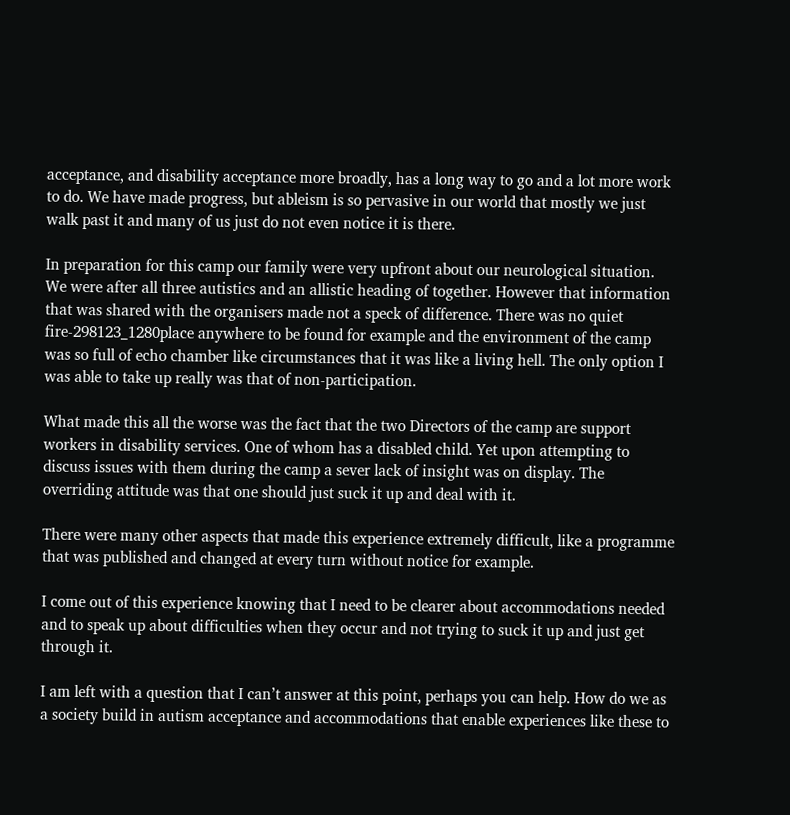acceptance, and disability acceptance more broadly, has a long way to go and a lot more work to do. We have made progress, but ableism is so pervasive in our world that mostly we just walk past it and many of us just do not even notice it is there.

In preparation for this camp our family were very upfront about our neurological situation. We were after all three autistics and an allistic heading of together. However that information that was shared with the organisers made not a speck of difference. There was no quiet fire-298123_1280place anywhere to be found for example and the environment of the camp was so full of echo chamber like circumstances that it was like a living hell. The only option I was able to take up really was that of non-participation.

What made this all the worse was the fact that the two Directors of the camp are support workers in disability services. One of whom has a disabled child. Yet upon attempting to discuss issues with them during the camp a sever lack of insight was on display. The overriding attitude was that one should just suck it up and deal with it.

There were many other aspects that made this experience extremely difficult, like a programme that was published and changed at every turn without notice for example.

I come out of this experience knowing that I need to be clearer about accommodations needed and to speak up about difficulties when they occur and not trying to suck it up and just get through it.

I am left with a question that I can’t answer at this point, perhaps you can help. How do we as a society build in autism acceptance and accommodations that enable experiences like these to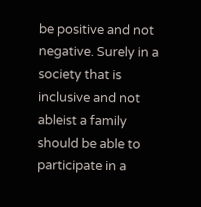be positive and not negative. Surely in a society that is inclusive and not ableist a family should be able to participate in a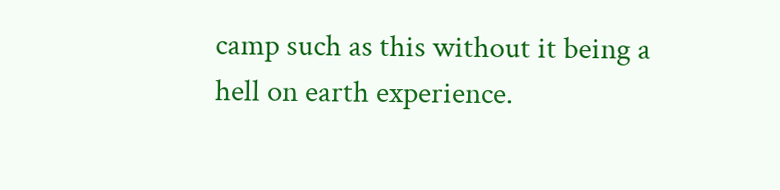camp such as this without it being a hell on earth experience.